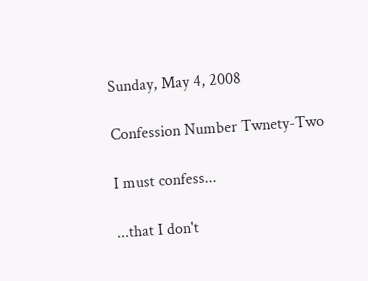Sunday, May 4, 2008

Confession Number Twnety-Two

I must confess...

...that I don't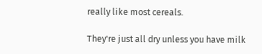really like most cereals.

They're just all dry unless you have milk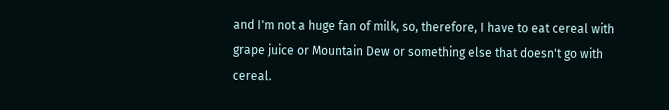and I'm not a huge fan of milk, so, therefore, I have to eat cereal with grape juice or Mountain Dew or something else that doesn't go with cereal.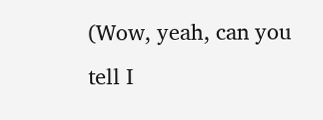(Wow, yeah, can you tell I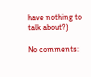have nothing to talk about?)

No comments: